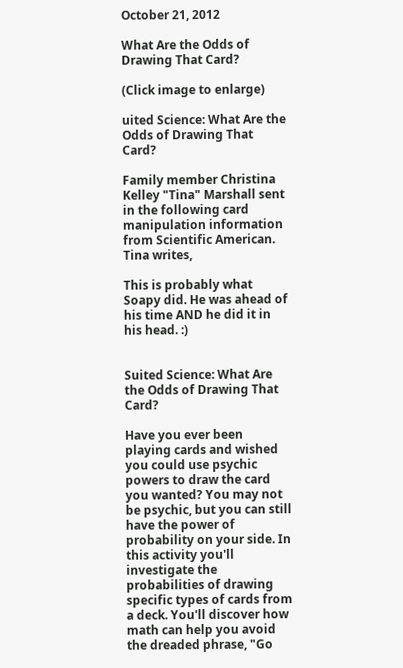October 21, 2012

What Are the Odds of Drawing That Card?

(Click image to enlarge)

uited Science: What Are the Odds of Drawing That Card?

Family member Christina Kelley "Tina" Marshall sent in the following card manipulation information from Scientific American. Tina writes,

This is probably what Soapy did. He was ahead of his time AND he did it in his head. :)


Suited Science: What Are the Odds of Drawing That Card?

Have you ever been playing cards and wished you could use psychic powers to draw the card you wanted? You may not be psychic, but you can still have the power of probability on your side. In this activity you'll investigate the probabilities of drawing specific types of cards from a deck. You'll discover how math can help you avoid the dreaded phrase, "Go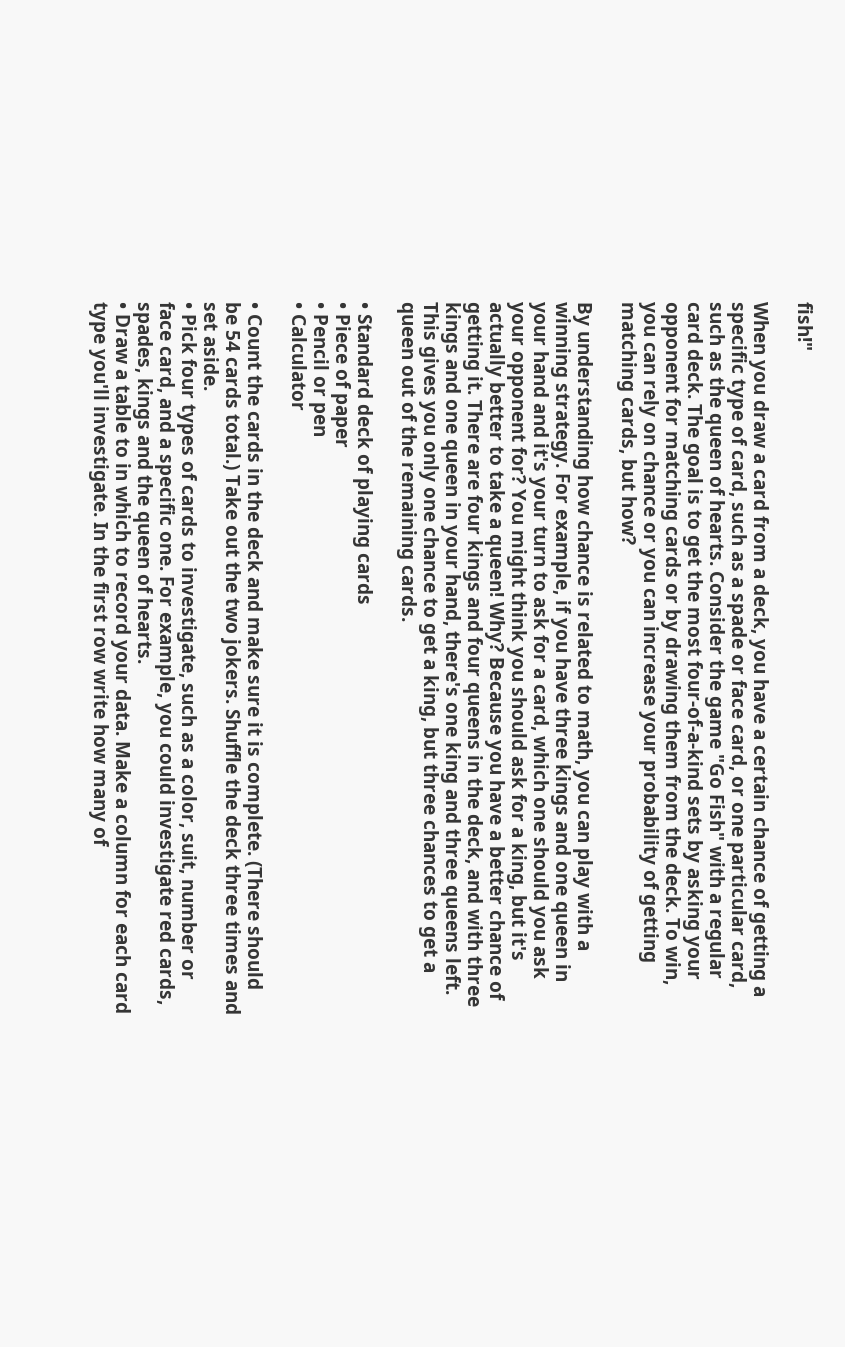fish!"

When you draw a card from a deck, you have a certain chance of getting a specific type of card, such as a spade or face card, or one particular card, such as the queen of hearts. Consider the game "Go Fish" with a regular card deck. The goal is to get the most four-of-a-kind sets by asking your opponent for matching cards or by drawing them from the deck. To win, you can rely on chance or you can increase your probability of getting matching cards, but how?

By understanding how chance is related to math, you can play with a winning strategy. For example, if you have three kings and one queen in your hand and it's your turn to ask for a card, which one should you ask your opponent for? You might think you should ask for a king, but it's actually better to take a queen! Why? Because you have a better chance of getting it. There are four kings and four queens in the deck, and with three kings and one queen in your hand, there's one king and three queens left. This gives you only one chance to get a king, but three chances to get a queen out of the remaining cards.

• Standard deck of playing cards
• Piece of paper
• Pencil or pen
• Calculator

• Count the cards in the deck and make sure it is complete. (There should be 54 cards total.) Take out the two jokers. Shuffle the deck three times and set aside.
• Pick four types of cards to investigate, such as a color, suit, number or face card, and a specific one. For example, you could investigate red cards, spades, kings and the queen of hearts.
• Draw a table to in which to record your data. Make a column for each card type you'll investigate. In the first row write how many of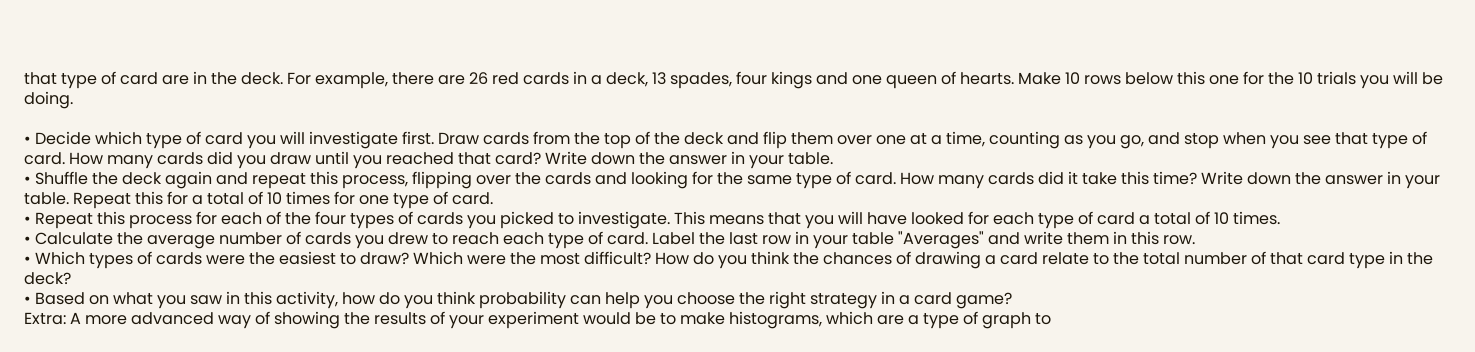that type of card are in the deck. For example, there are 26 red cards in a deck, 13 spades, four kings and one queen of hearts. Make 10 rows below this one for the 10 trials you will be doing.

• Decide which type of card you will investigate first. Draw cards from the top of the deck and flip them over one at a time, counting as you go, and stop when you see that type of card. How many cards did you draw until you reached that card? Write down the answer in your table.
• Shuffle the deck again and repeat this process, flipping over the cards and looking for the same type of card. How many cards did it take this time? Write down the answer in your table. Repeat this for a total of 10 times for one type of card.
• Repeat this process for each of the four types of cards you picked to investigate. This means that you will have looked for each type of card a total of 10 times.
• Calculate the average number of cards you drew to reach each type of card. Label the last row in your table "Averages" and write them in this row.
• Which types of cards were the easiest to draw? Which were the most difficult? How do you think the chances of drawing a card relate to the total number of that card type in the deck?
• Based on what you saw in this activity, how do you think probability can help you choose the right strategy in a card game?
Extra: A more advanced way of showing the results of your experiment would be to make histograms, which are a type of graph to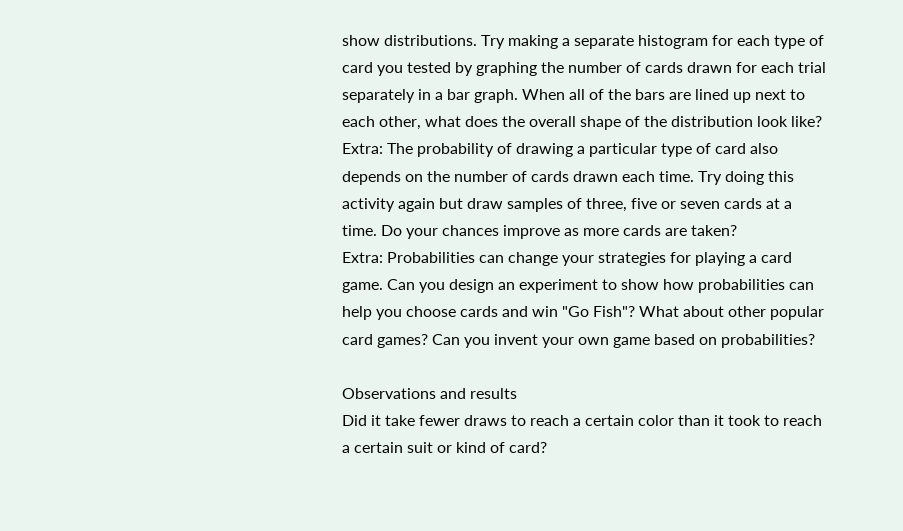show distributions. Try making a separate histogram for each type of card you tested by graphing the number of cards drawn for each trial separately in a bar graph. When all of the bars are lined up next to each other, what does the overall shape of the distribution look like?
Extra: The probability of drawing a particular type of card also depends on the number of cards drawn each time. Try doing this activity again but draw samples of three, five or seven cards at a time. Do your chances improve as more cards are taken?
Extra: Probabilities can change your strategies for playing a card game. Can you design an experiment to show how probabilities can help you choose cards and win "Go Fish"? What about other popular card games? Can you invent your own game based on probabilities?

Observations and results
Did it take fewer draws to reach a certain color than it took to reach a certain suit or kind of card?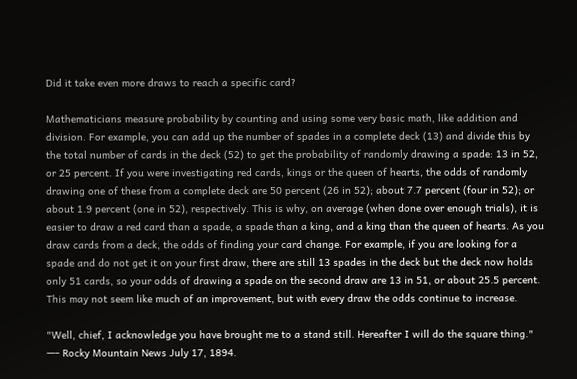Did it take even more draws to reach a specific card?

Mathematicians measure probability by counting and using some very basic math, like addition and division. For example, you can add up the number of spades in a complete deck (13) and divide this by the total number of cards in the deck (52) to get the probability of randomly drawing a spade: 13 in 52, or 25 percent. If you were investigating red cards, kings or the queen of hearts, the odds of randomly drawing one of these from a complete deck are 50 percent (26 in 52); about 7.7 percent (four in 52); or about 1.9 percent (one in 52), respectively. This is why, on average (when done over enough trials), it is easier to draw a red card than a spade, a spade than a king, and a king than the queen of hearts. As you draw cards from a deck, the odds of finding your card change. For example, if you are looking for a spade and do not get it on your first draw, there are still 13 spades in the deck but the deck now holds only 51 cards, so your odds of drawing a spade on the second draw are 13 in 51, or about 25.5 percent. This may not seem like much of an improvement, but with every draw the odds continue to increase.

"Well, chief, I acknowledge you have brought me to a stand still. Hereafter I will do the square thing."
—– Rocky Mountain News July 17, 1894.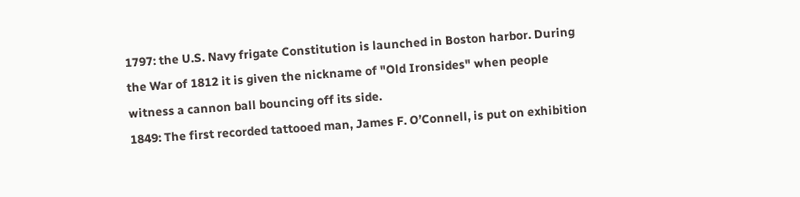1797: the U.S. Navy frigate Constitution is launched in Boston harbor. During the War of 1812 it is given the nickname of "Old Ironsides" when people witness a cannon ball bouncing off its side.
1849: The first recorded tattooed man, James F. O’Connell, is put on exhibition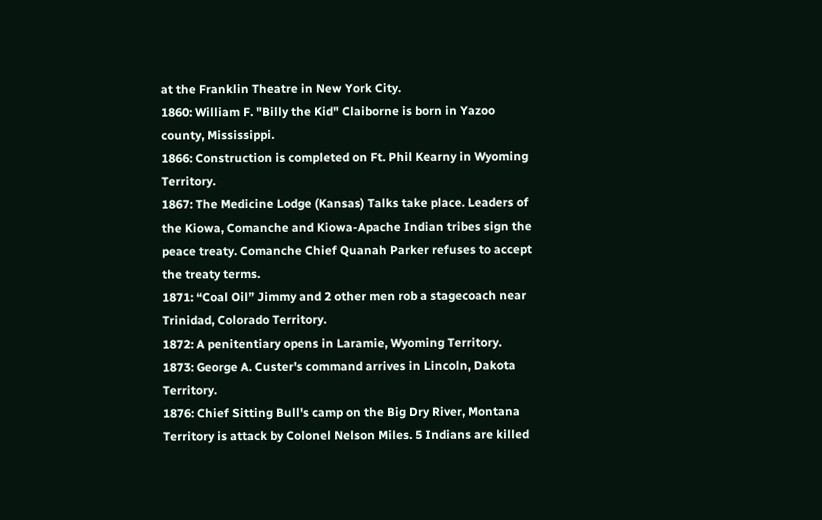at the Franklin Theatre in New York City.
1860: William F. "Billy the Kid" Claiborne is born in Yazoo county, Mississippi.
1866: Construction is completed on Ft. Phil Kearny in Wyoming Territory.
1867: The Medicine Lodge (Kansas) Talks take place. Leaders of the Kiowa, Comanche and Kiowa-Apache Indian tribes sign the peace treaty. Comanche Chief Quanah Parker refuses to accept the treaty terms.
1871: “Coal Oil” Jimmy and 2 other men rob a stagecoach near Trinidad, Colorado Territory.
1872: A penitentiary opens in Laramie, Wyoming Territory.
1873: George A. Custer's command arrives in Lincoln, Dakota Territory.
1876: Chief Sitting Bull's camp on the Big Dry River, Montana Territory is attack by Colonel Nelson Miles. 5 Indians are killed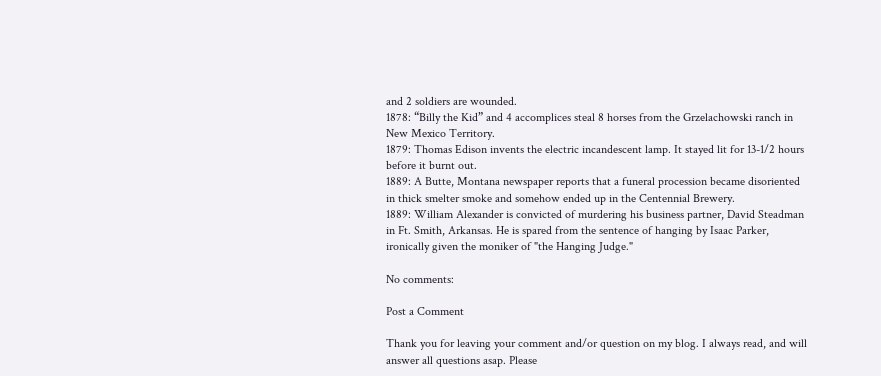and 2 soldiers are wounded.
1878: “Billy the Kid” and 4 accomplices steal 8 horses from the Grzelachowski ranch in New Mexico Territory.
1879: Thomas Edison invents the electric incandescent lamp. It stayed lit for 13-1/2 hours before it burnt out.
1889: A Butte, Montana newspaper reports that a funeral procession became disoriented in thick smelter smoke and somehow ended up in the Centennial Brewery.
1889: William Alexander is convicted of murdering his business partner, David Steadman in Ft. Smith, Arkansas. He is spared from the sentence of hanging by Isaac Parker, ironically given the moniker of "the Hanging Judge."

No comments:

Post a Comment

Thank you for leaving your comment and/or question on my blog. I always read, and will answer all questions asap. Please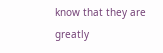know that they are greatly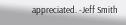appreciated. -Jeff Smith